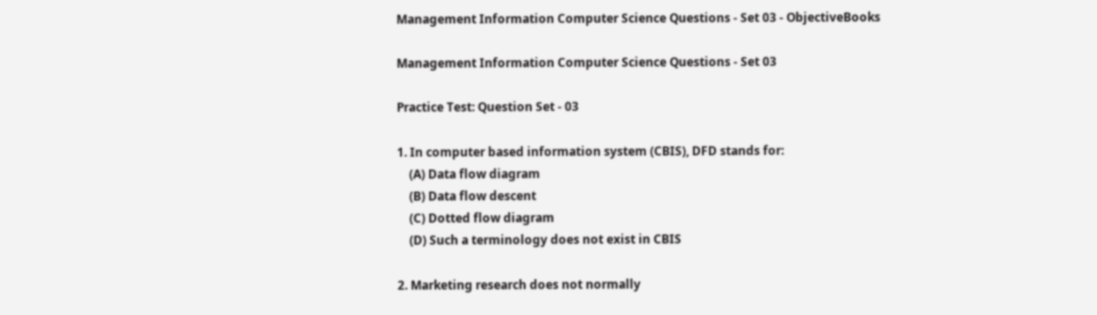Management Information Computer Science Questions - Set 03 - ObjectiveBooks

Management Information Computer Science Questions - Set 03

Practice Test: Question Set - 03

1. In computer based information system (CBIS), DFD stands for:
    (A) Data flow diagram
    (B) Data flow descent
    (C) Dotted flow diagram
    (D) Such a terminology does not exist in CBIS

2. Marketing research does not normally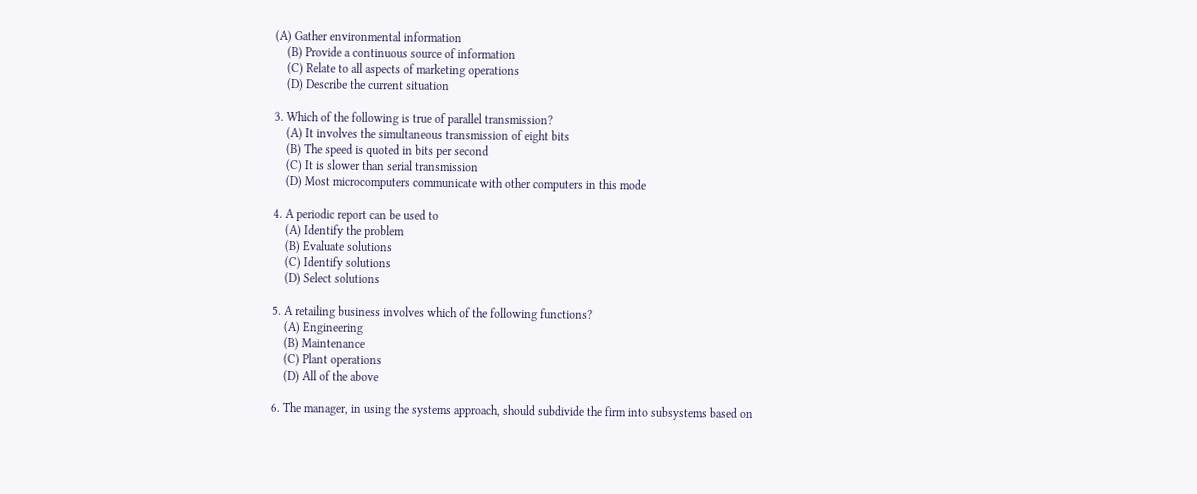(A) Gather environmental information
    (B) Provide a continuous source of information
    (C) Relate to all aspects of marketing operations
    (D) Describe the current situation

3. Which of the following is true of parallel transmission?
    (A) It involves the simultaneous transmission of eight bits
    (B) The speed is quoted in bits per second
    (C) It is slower than serial transmission
    (D) Most microcomputers communicate with other computers in this mode

4. A periodic report can be used to
    (A) Identify the problem
    (B) Evaluate solutions
    (C) Identify solutions
    (D) Select solutions

5. A retailing business involves which of the following functions?
    (A) Engineering
    (B) Maintenance
    (C) Plant operations
    (D) All of the above

6. The manager, in using the systems approach, should subdivide the firm into subsystems based on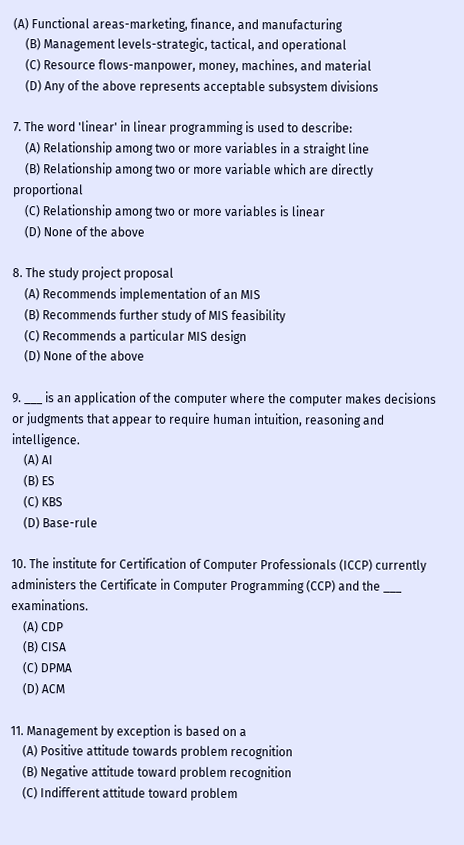(A) Functional areas-marketing, finance, and manufacturing
    (B) Management levels-strategic, tactical, and operational
    (C) Resource flows-manpower, money, machines, and material
    (D) Any of the above represents acceptable subsystem divisions

7. The word 'linear' in linear programming is used to describe:
    (A) Relationship among two or more variables in a straight line
    (B) Relationship among two or more variable which are directly proportional
    (C) Relationship among two or more variables is linear
    (D) None of the above

8. The study project proposal
    (A) Recommends implementation of an MIS
    (B) Recommends further study of MIS feasibility
    (C) Recommends a particular MIS design
    (D) None of the above

9. ___ is an application of the computer where the computer makes decisions or judgments that appear to require human intuition, reasoning and intelligence.
    (A) AI
    (B) ES
    (C) KBS
    (D) Base-rule

10. The institute for Certification of Computer Professionals (ICCP) currently administers the Certificate in Computer Programming (CCP) and the ___ examinations.
    (A) CDP
    (B) CISA
    (C) DPMA
    (D) ACM

11. Management by exception is based on a
    (A) Positive attitude towards problem recognition
    (B) Negative attitude toward problem recognition
    (C) Indifferent attitude toward problem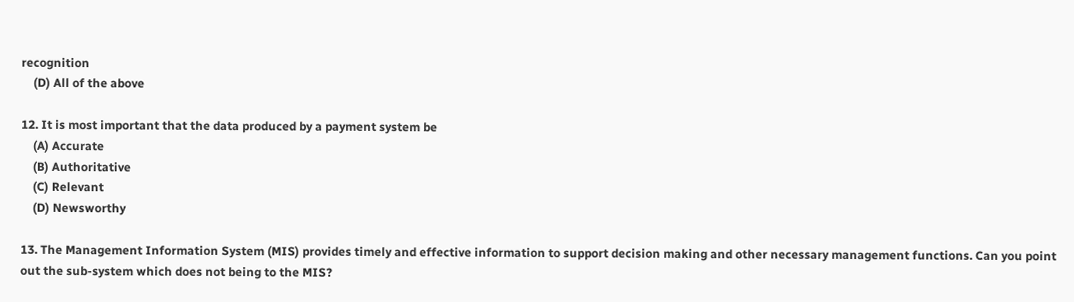recognition
    (D) All of the above

12. It is most important that the data produced by a payment system be
    (A) Accurate
    (B) Authoritative
    (C) Relevant
    (D) Newsworthy

13. The Management Information System (MIS) provides timely and effective information to support decision making and other necessary management functions. Can you point out the sub-system which does not being to the MIS?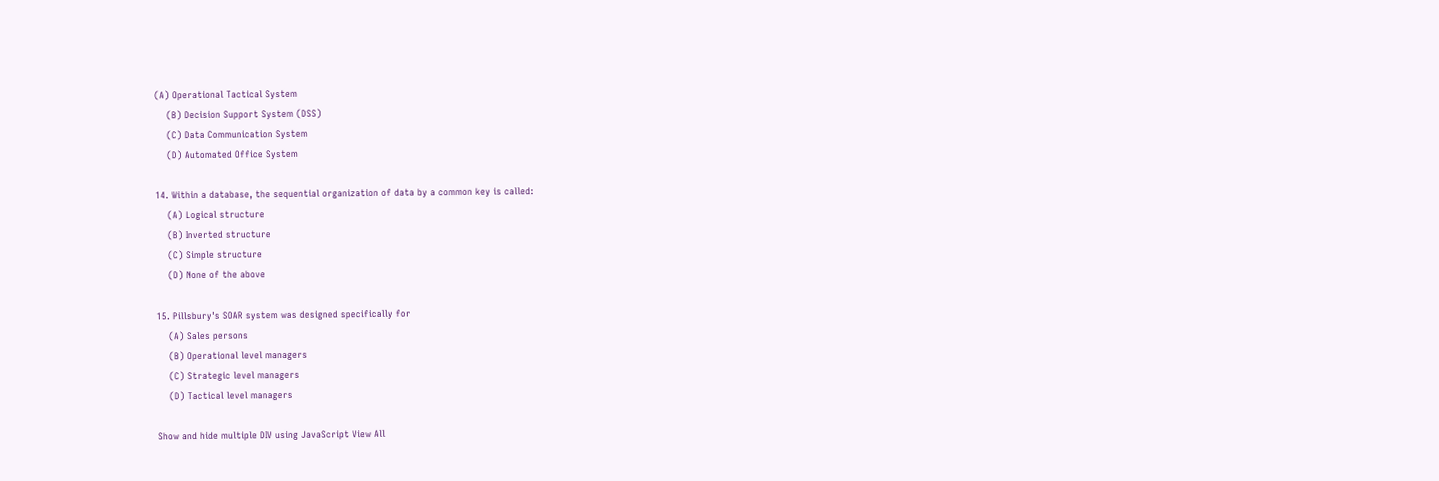(A) Operational Tactical System
    (B) Decision Support System (DSS)
    (C) Data Communication System
    (D) Automated Office System

14. Within a database, the sequential organization of data by a common key is called:
    (A) Logical structure
    (B) Inverted structure
    (C) Simple structure
    (D) None of the above

15. Pillsbury's SOAR system was designed specifically for
    (A) Sales persons
    (B) Operational level managers
    (C) Strategic level managers
    (D) Tactical level managers

Show and hide multiple DIV using JavaScript View All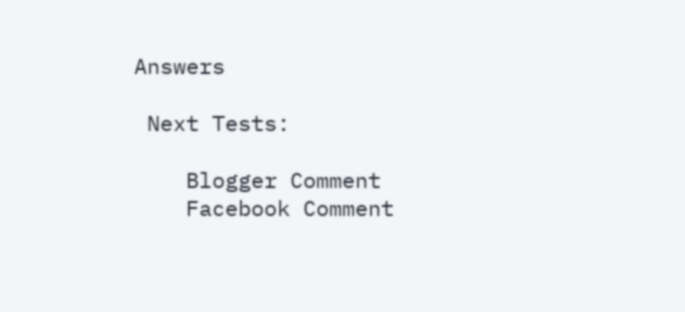Answers

 Next Tests:

    Blogger Comment
    Facebook Comment